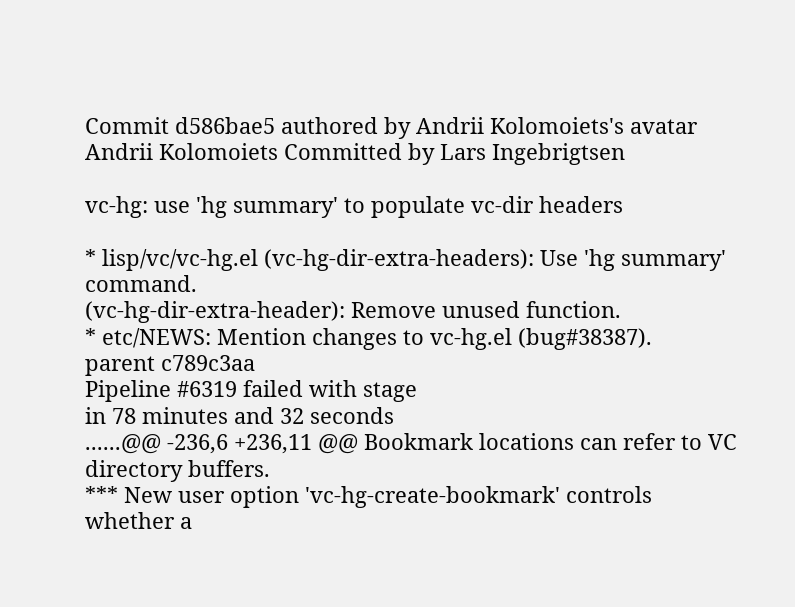Commit d586bae5 authored by Andrii Kolomoiets's avatar Andrii Kolomoiets Committed by Lars Ingebrigtsen

vc-hg: use 'hg summary' to populate vc-dir headers

* lisp/vc/vc-hg.el (vc-hg-dir-extra-headers): Use 'hg summary' command.
(vc-hg-dir-extra-header): Remove unused function.
* etc/NEWS: Mention changes to vc-hg.el (bug#38387).
parent c789c3aa
Pipeline #6319 failed with stage
in 78 minutes and 32 seconds
......@@ -236,6 +236,11 @@ Bookmark locations can refer to VC directory buffers.
*** New user option 'vc-hg-create-bookmark' controls whether a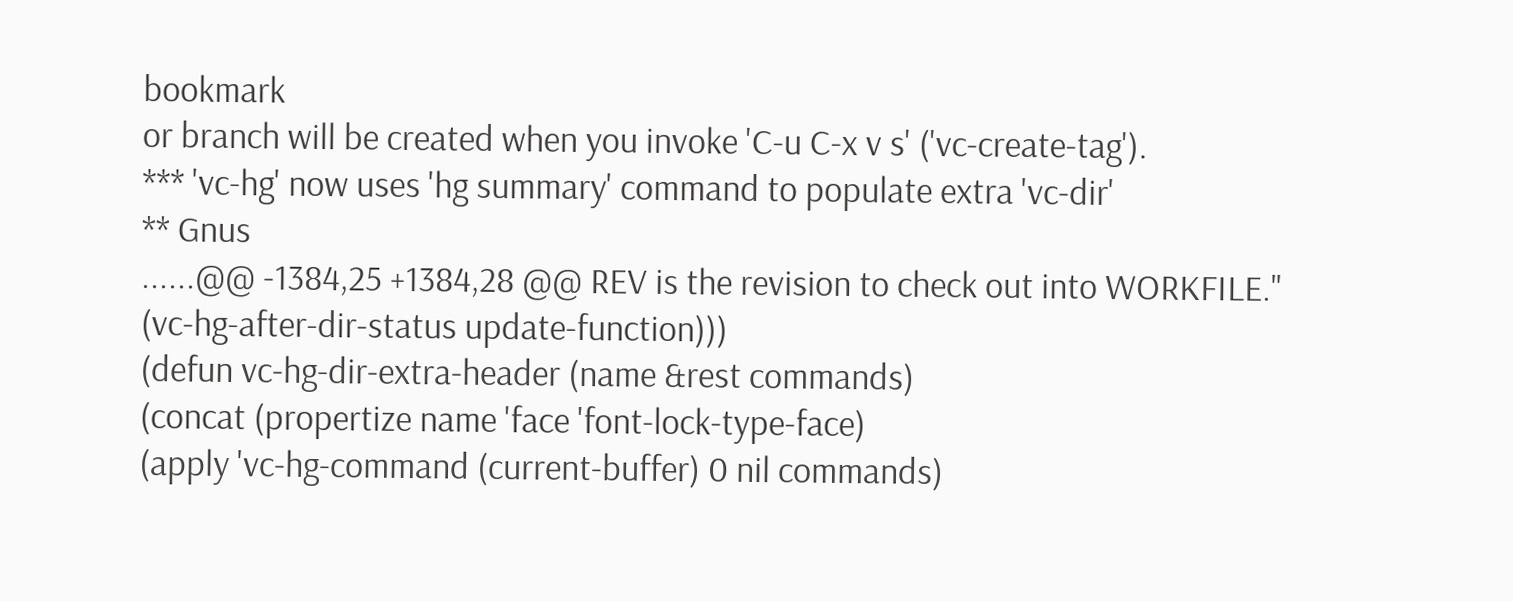bookmark
or branch will be created when you invoke 'C-u C-x v s' ('vc-create-tag').
*** 'vc-hg' now uses 'hg summary' command to populate extra 'vc-dir'
** Gnus
......@@ -1384,25 +1384,28 @@ REV is the revision to check out into WORKFILE."
(vc-hg-after-dir-status update-function)))
(defun vc-hg-dir-extra-header (name &rest commands)
(concat (propertize name 'face 'font-lock-type-face)
(apply 'vc-hg-command (current-buffer) 0 nil commands)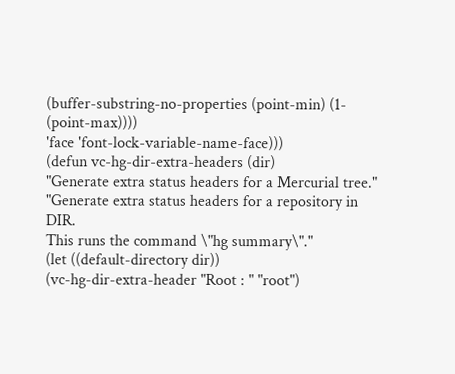(buffer-substring-no-properties (point-min) (1- (point-max))))
'face 'font-lock-variable-name-face)))
(defun vc-hg-dir-extra-headers (dir)
"Generate extra status headers for a Mercurial tree."
"Generate extra status headers for a repository in DIR.
This runs the command \"hg summary\"."
(let ((default-directory dir))
(vc-hg-dir-extra-header "Root : " "root")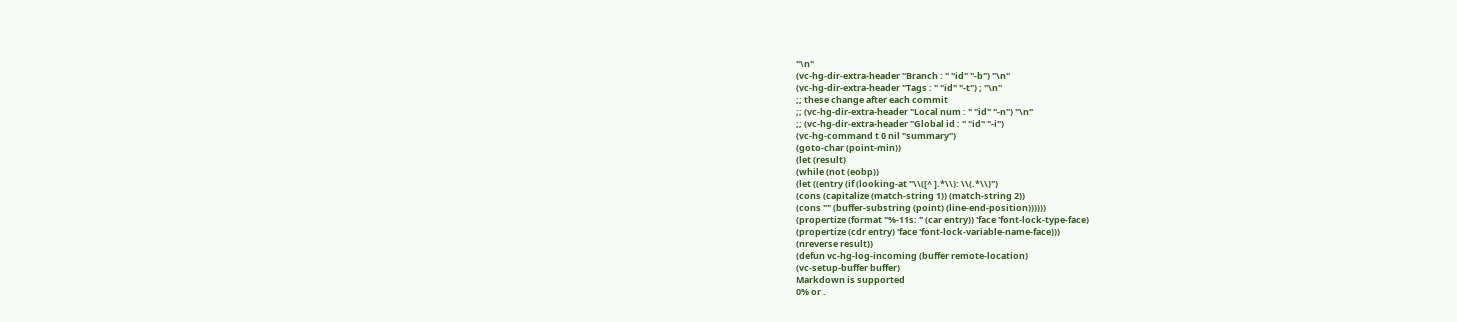"\n"
(vc-hg-dir-extra-header "Branch : " "id" "-b") "\n"
(vc-hg-dir-extra-header "Tags : " "id" "-t") ; "\n"
;; these change after each commit
;; (vc-hg-dir-extra-header "Local num : " "id" "-n") "\n"
;; (vc-hg-dir-extra-header "Global id : " "id" "-i")
(vc-hg-command t 0 nil "summary")
(goto-char (point-min))
(let (result)
(while (not (eobp))
(let ((entry (if (looking-at "\\([^ ].*\\): \\(.*\\)")
(cons (capitalize (match-string 1)) (match-string 2))
(cons "" (buffer-substring (point) (line-end-position))))))
(propertize (format "%-11s: " (car entry)) 'face 'font-lock-type-face)
(propertize (cdr entry) 'face 'font-lock-variable-name-face)))
(nreverse result))
(defun vc-hg-log-incoming (buffer remote-location)
(vc-setup-buffer buffer)
Markdown is supported
0% or .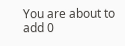You are about to add 0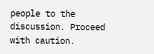people to the discussion. Proceed with caution.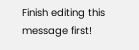Finish editing this message first!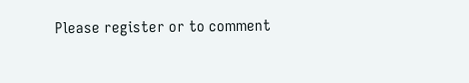Please register or to comment